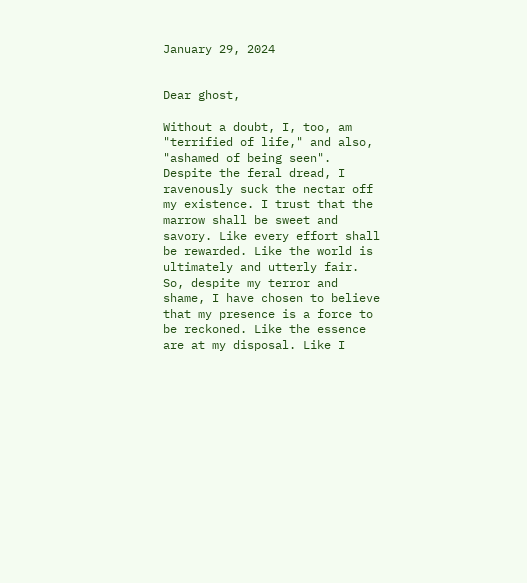January 29, 2024


Dear ghost,

Without a doubt, I, too, am "terrified of life," and also, "ashamed of being seen". Despite the feral dread, I ravenously suck the nectar off my existence. I trust that the marrow shall be sweet and savory. Like every effort shall be rewarded. Like the world is ultimately and utterly fair. So, despite my terror and shame, I have chosen to believe that my presence is a force to be reckoned. Like the essence are at my disposal. Like I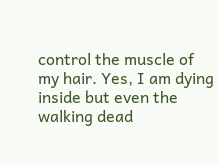control the muscle of my hair. Yes, I am dying inside but even the walking dead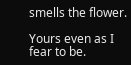smells the flower.

Yours even as I fear to be.